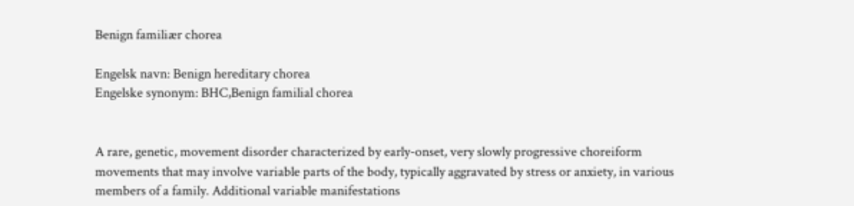Benign familiær chorea

Engelsk navn: Benign hereditary chorea
Engelske synonym: BHC,Benign familial chorea


A rare, genetic, movement disorder characterized by early-onset, very slowly progressive choreiform movements that may involve variable parts of the body, typically aggravated by stress or anxiety, in various members of a family. Additional variable manifestations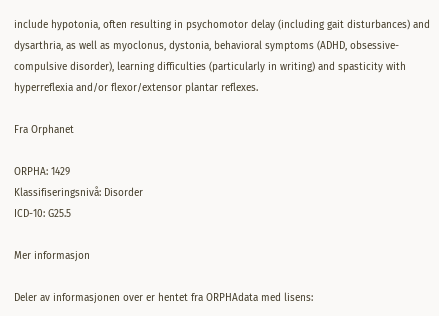include hypotonia, often resulting in psychomotor delay (including gait disturbances) and dysarthria, as well as myoclonus, dystonia, behavioral symptoms (ADHD, obsessive-compulsive disorder), learning difficulties (particularly in writing) and spasticity with hyperreflexia and/or flexor/extensor plantar reflexes.

Fra Orphanet

ORPHA: 1429
Klassifiseringsnivå: Disorder
ICD-10: G25.5

Mer informasjon

Deler av informasjonen over er hentet fra ORPHAdata med lisens: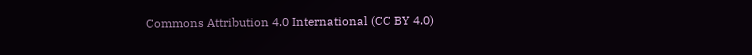Commons Attribution 4.0 International (CC BY 4.0)